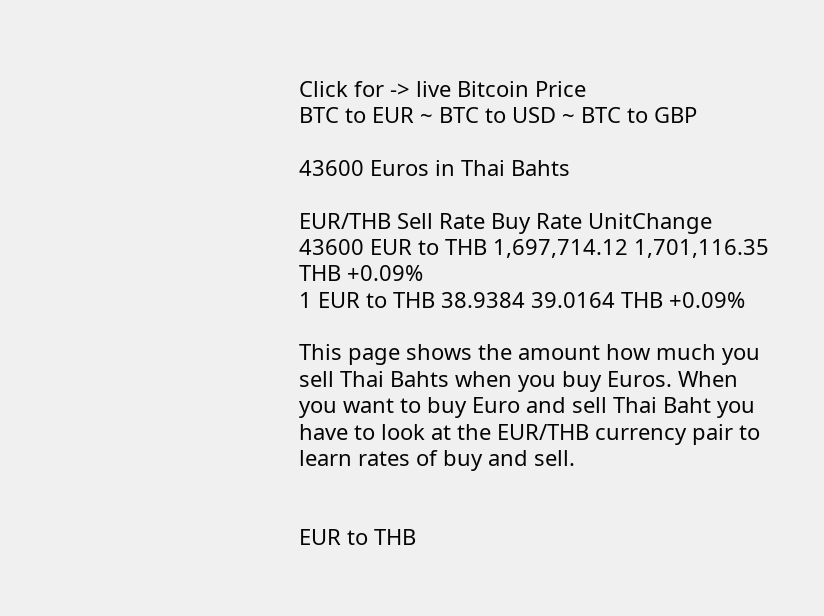Click for -> live Bitcoin Price
BTC to EUR ~ BTC to USD ~ BTC to GBP

43600 Euros in Thai Bahts

EUR/THB Sell Rate Buy Rate UnitChange
43600 EUR to THB 1,697,714.12 1,701,116.35 THB +0.09%
1 EUR to THB 38.9384 39.0164 THB +0.09%

This page shows the amount how much you sell Thai Bahts when you buy Euros. When you want to buy Euro and sell Thai Baht you have to look at the EUR/THB currency pair to learn rates of buy and sell.


EUR to THB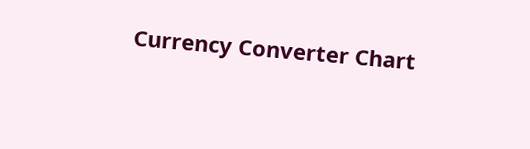Currency Converter Chart